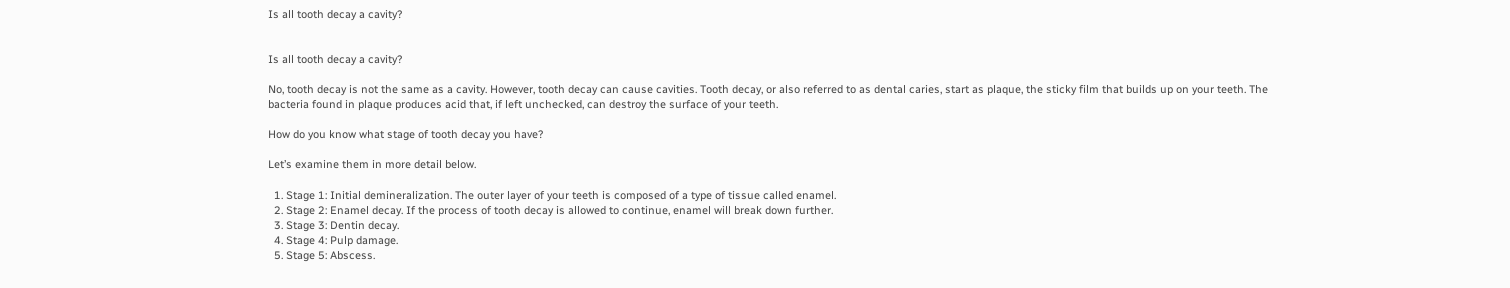Is all tooth decay a cavity?


Is all tooth decay a cavity?

No, tooth decay is not the same as a cavity. However, tooth decay can cause cavities. Tooth decay, or also referred to as dental caries, start as plaque, the sticky film that builds up on your teeth. The bacteria found in plaque produces acid that, if left unchecked, can destroy the surface of your teeth.

How do you know what stage of tooth decay you have?

Let’s examine them in more detail below.

  1. Stage 1: Initial demineralization. The outer layer of your teeth is composed of a type of tissue called enamel.
  2. Stage 2: Enamel decay. If the process of tooth decay is allowed to continue, enamel will break down further.
  3. Stage 3: Dentin decay.
  4. Stage 4: Pulp damage.
  5. Stage 5: Abscess.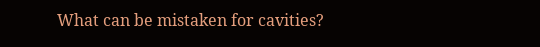What can be mistaken for cavities?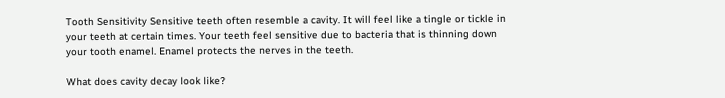Tooth Sensitivity Sensitive teeth often resemble a cavity. It will feel like a tingle or tickle in your teeth at certain times. Your teeth feel sensitive due to bacteria that is thinning down your tooth enamel. Enamel protects the nerves in the teeth.

What does cavity decay look like?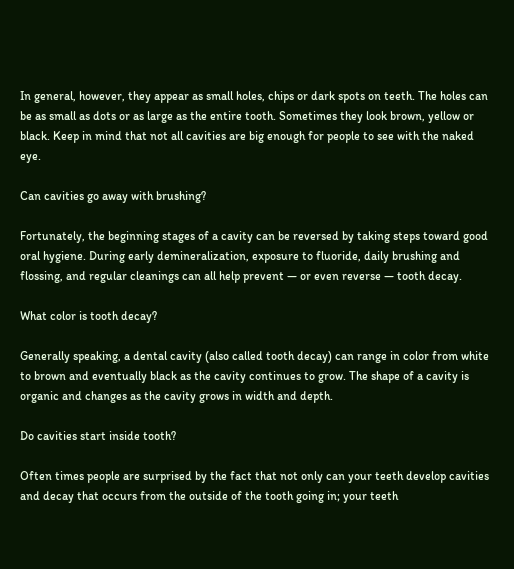In general, however, they appear as small holes, chips or dark spots on teeth. The holes can be as small as dots or as large as the entire tooth. Sometimes they look brown, yellow or black. Keep in mind that not all cavities are big enough for people to see with the naked eye.

Can cavities go away with brushing?

Fortunately, the beginning stages of a cavity can be reversed by taking steps toward good oral hygiene. During early demineralization, exposure to fluoride, daily brushing and flossing, and regular cleanings can all help prevent — or even reverse — tooth decay.

What color is tooth decay?

Generally speaking, a dental cavity (also called tooth decay) can range in color from white to brown and eventually black as the cavity continues to grow. The shape of a cavity is organic and changes as the cavity grows in width and depth.

Do cavities start inside tooth?

Often times people are surprised by the fact that not only can your teeth develop cavities and decay that occurs from the outside of the tooth going in; your teeth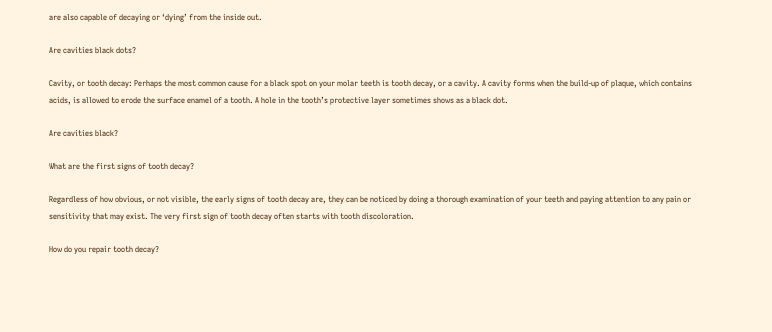are also capable of decaying or ‘dying’ from the inside out.

Are cavities black dots?

Cavity, or tooth decay: Perhaps the most common cause for a black spot on your molar teeth is tooth decay, or a cavity. A cavity forms when the build-up of plaque, which contains acids, is allowed to erode the surface enamel of a tooth. A hole in the tooth’s protective layer sometimes shows as a black dot.

Are cavities black?

What are the first signs of tooth decay?

Regardless of how obvious, or not visible, the early signs of tooth decay are, they can be noticed by doing a thorough examination of your teeth and paying attention to any pain or sensitivity that may exist. The very first sign of tooth decay often starts with tooth discoloration.

How do you repair tooth decay?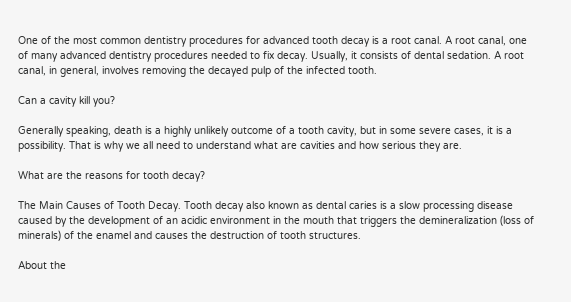One of the most common dentistry procedures for advanced tooth decay is a root canal. A root canal, one of many advanced dentistry procedures needed to fix decay. Usually, it consists of dental sedation. A root canal, in general, involves removing the decayed pulp of the infected tooth.

Can a cavity kill you?

Generally speaking, death is a highly unlikely outcome of a tooth cavity, but in some severe cases, it is a possibility. That is why we all need to understand what are cavities and how serious they are.

What are the reasons for tooth decay?

The Main Causes of Tooth Decay. Tooth decay also known as dental caries is a slow processing disease caused by the development of an acidic environment in the mouth that triggers the demineralization (loss of minerals) of the enamel and causes the destruction of tooth structures.

About the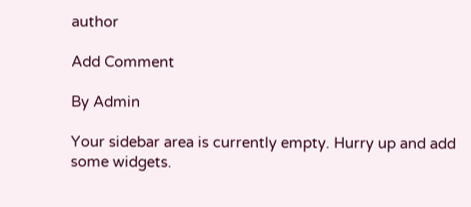author

Add Comment

By Admin

Your sidebar area is currently empty. Hurry up and add some widgets.